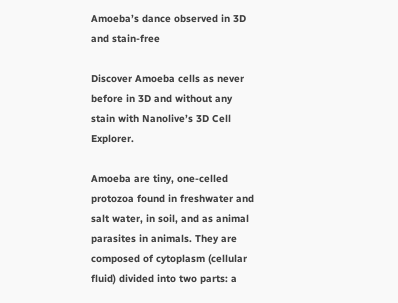Amoeba’s dance observed in 3D and stain-free

Discover Amoeba cells as never before in 3D and without any stain with Nanolive’s 3D Cell Explorer.

Amoeba are tiny, one-celled protozoa found in freshwater and salt water, in soil, and as animal parasites in animals. They are composed of cytoplasm (cellular fluid) divided into two parts: a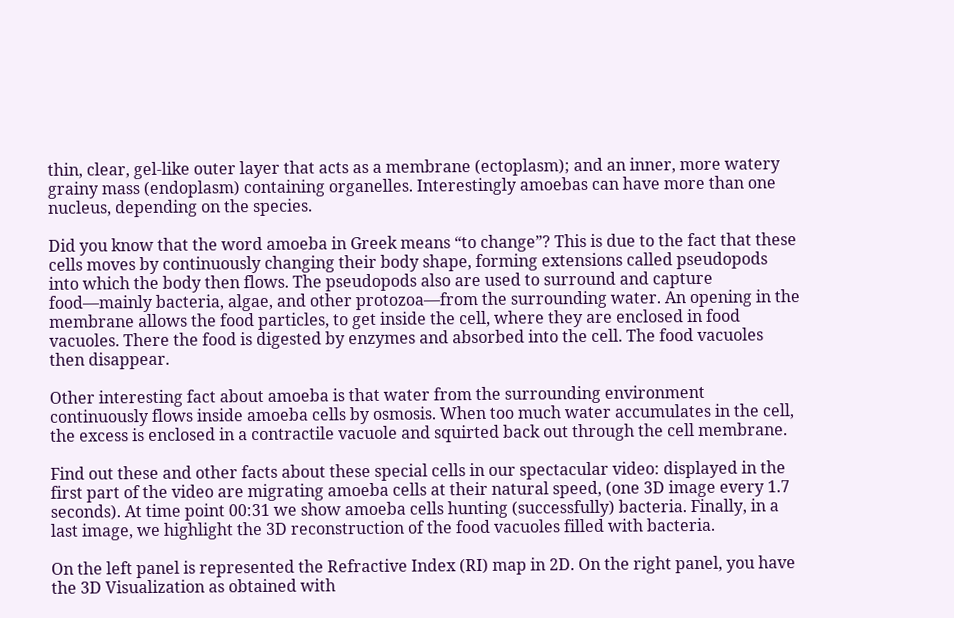thin, clear, gel-like outer layer that acts as a membrane (ectoplasm); and an inner, more watery grainy mass (endoplasm) containing organelles. Interestingly amoebas can have more than one nucleus, depending on the species.

Did you know that the word amoeba in Greek means “to change”? This is due to the fact that these cells moves by continuously changing their body shape, forming extensions called pseudopods into which the body then flows. The pseudopods also are used to surround and capture food—mainly bacteria, algae, and other protozoa—from the surrounding water. An opening in the membrane allows the food particles, to get inside the cell, where they are enclosed in food vacuoles. There the food is digested by enzymes and absorbed into the cell. The food vacuoles then disappear.

Other interesting fact about amoeba is that water from the surrounding environment continuously flows inside amoeba cells by osmosis. When too much water accumulates in the cell, the excess is enclosed in a contractile vacuole and squirted back out through the cell membrane.

Find out these and other facts about these special cells in our spectacular video: displayed in the first part of the video are migrating amoeba cells at their natural speed, (one 3D image every 1.7 seconds). At time point 00:31 we show amoeba cells hunting (successfully) bacteria. Finally, in a last image, we highlight the 3D reconstruction of the food vacuoles filled with bacteria.

On the left panel is represented the Refractive Index (RI) map in 2D. On the right panel, you have the 3D Visualization as obtained with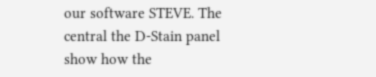our software STEVE. The central the D-Stain panel show how the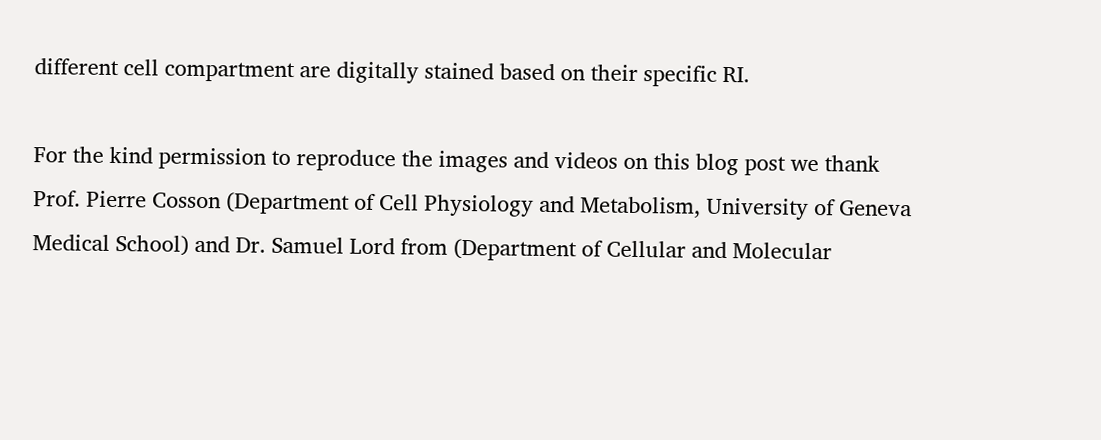different cell compartment are digitally stained based on their specific RI.

For the kind permission to reproduce the images and videos on this blog post we thank Prof. Pierre Cosson (Department of Cell Physiology and Metabolism, University of Geneva Medical School) and Dr. Samuel Lord from (Department of Cellular and Molecular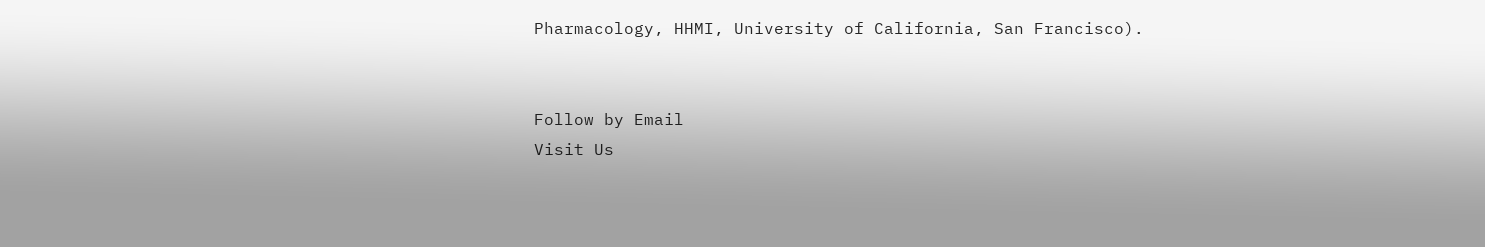Pharmacology, HHMI, University of California, San Francisco).


Follow by Email
Visit Us